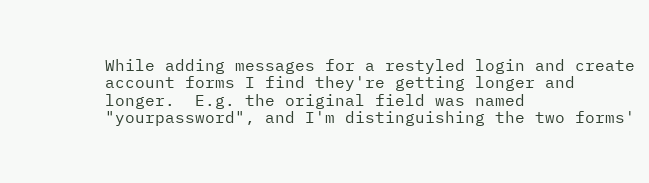While adding messages for a restyled login and create account forms I find they're getting longer and longer.  E.g. the original field was named "yourpassword", and I'm distinguishing the two forms'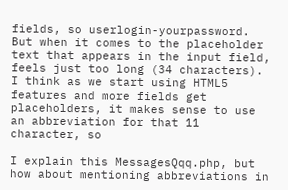fields, so userlogin-yourpassword. But when it comes to the placeholder text that appears in the input field,
feels just too long (34 characters).  I think as we start using HTML5 features and more fields get placeholders, it makes sense to use an abbreviation for that 11 character, so

I explain this MessagesQqq.php, but how about mentioning abbreviations in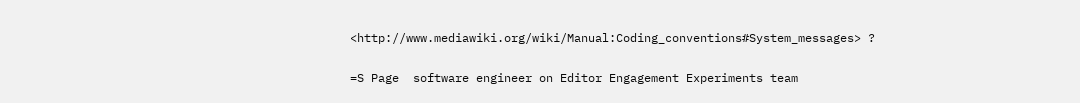<http://www.mediawiki.org/wiki/Manual:Coding_conventions#System_messages> ?

=S Page  software engineer on Editor Engagement Experiments team